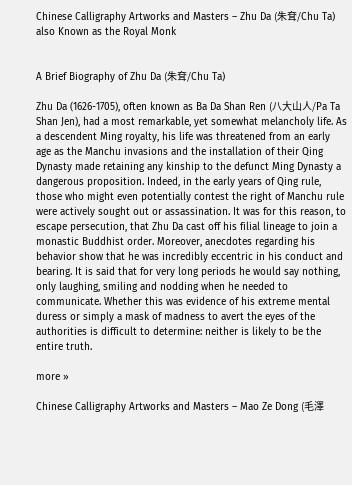Chinese Calligraphy Artworks and Masters – Zhu Da (朱耷/Chu Ta) also Known as the Royal Monk


A Brief Biography of Zhu Da (朱耷/Chu Ta)

Zhu Da (1626-1705), often known as Ba Da Shan Ren (八大山人/Pa Ta Shan Jen), had a most remarkable, yet somewhat melancholy life. As a descendent Ming royalty, his life was threatened from an early age as the Manchu invasions and the installation of their Qing Dynasty made retaining any kinship to the defunct Ming Dynasty a dangerous proposition. Indeed, in the early years of Qing rule, those who might even potentially contest the right of Manchu rule were actively sought out or assassination. It was for this reason, to escape persecution, that Zhu Da cast off his filial lineage to join a monastic Buddhist order. Moreover, anecdotes regarding his behavior show that he was incredibly eccentric in his conduct and bearing. It is said that for very long periods he would say nothing, only laughing, smiling and nodding when he needed to communicate. Whether this was evidence of his extreme mental duress or simply a mask of madness to avert the eyes of the authorities is difficult to determine: neither is likely to be the entire truth.

more »

Chinese Calligraphy Artworks and Masters – Mao Ze Dong (毛澤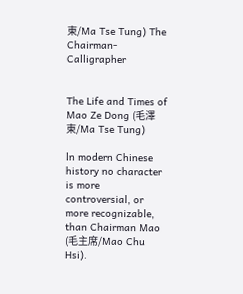東/Ma Tse Tung) The Chairman-Calligrapher


The Life and Times of Mao Ze Dong (毛澤東/Ma Tse Tung)

ln modern Chinese history no character is more controversial, or more recognizable, than Chairman Mao (毛主席/Mao Chu Hsi).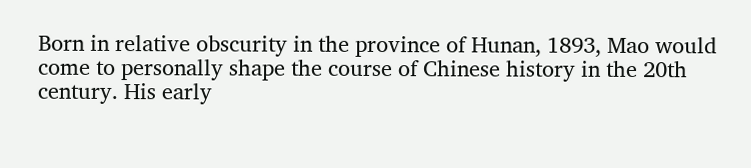Born in relative obscurity in the province of Hunan, 1893, Mao would come to personally shape the course of Chinese history in the 20th century. His early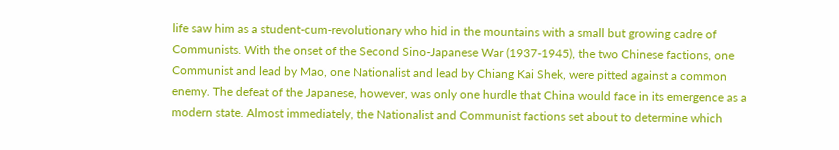life saw him as a student-cum-revolutionary who hid in the mountains with a small but growing cadre of Communists. With the onset of the Second Sino-Japanese War (1937-1945), the two Chinese factions, one Communist and lead by Mao, one Nationalist and lead by Chiang Kai Shek, were pitted against a common enemy. The defeat of the Japanese, however, was only one hurdle that China would face in its emergence as a modern state. Almost immediately, the Nationalist and Communist factions set about to determine which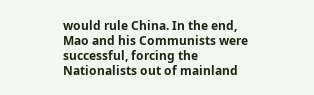would rule China. In the end, Mao and his Communists were successful, forcing the Nationalists out of mainland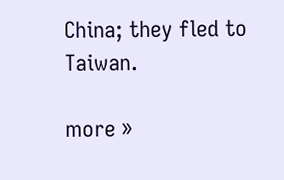China; they fled to Taiwan.

more »